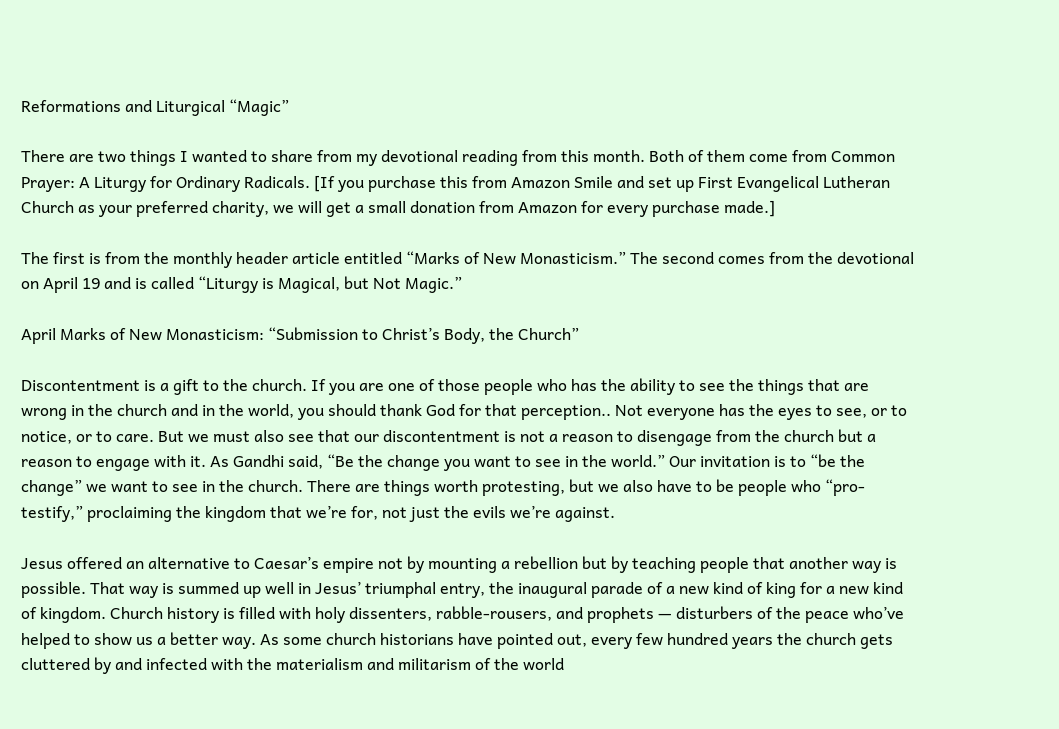Reformations and Liturgical “Magic”

There are two things I wanted to share from my devotional reading from this month. Both of them come from Common Prayer: A Liturgy for Ordinary Radicals. [If you purchase this from Amazon Smile and set up First Evangelical Lutheran Church as your preferred charity, we will get a small donation from Amazon for every purchase made.]

The first is from the monthly header article entitled “Marks of New Monasticism.” The second comes from the devotional on April 19 and is called “Liturgy is Magical, but Not Magic.”

April Marks of New Monasticism: “Submission to Christ’s Body, the Church”

Discontentment is a gift to the church. If you are one of those people who has the ability to see the things that are wrong in the church and in the world, you should thank God for that perception.. Not everyone has the eyes to see, or to notice, or to care. But we must also see that our discontentment is not a reason to disengage from the church but a reason to engage with it. As Gandhi said, “Be the change you want to see in the world.” Our invitation is to “be the change” we want to see in the church. There are things worth protesting, but we also have to be people who “pro-testify,” proclaiming the kingdom that we’re for, not just the evils we’re against.

Jesus offered an alternative to Caesar’s empire not by mounting a rebellion but by teaching people that another way is possible. That way is summed up well in Jesus’ triumphal entry, the inaugural parade of a new kind of king for a new kind of kingdom. Church history is filled with holy dissenters, rabble-rousers, and prophets — disturbers of the peace who’ve helped to show us a better way. As some church historians have pointed out, every few hundred years the church gets cluttered by and infected with the materialism and militarism of the world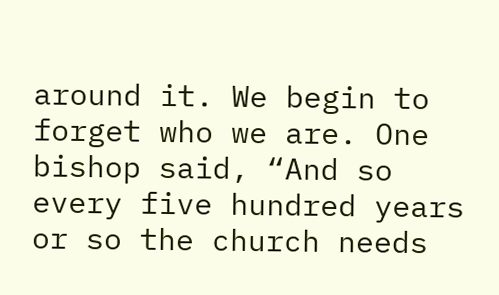around it. We begin to forget who we are. One bishop said, “And so every five hundred years or so the church needs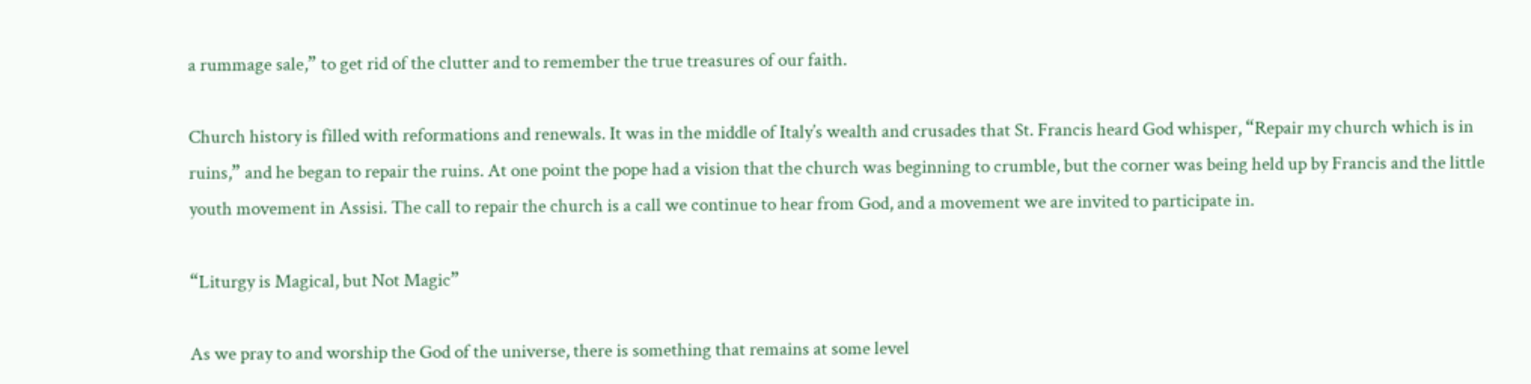a rummage sale,” to get rid of the clutter and to remember the true treasures of our faith.

Church history is filled with reformations and renewals. It was in the middle of Italy’s wealth and crusades that St. Francis heard God whisper, “Repair my church which is in ruins,” and he began to repair the ruins. At one point the pope had a vision that the church was beginning to crumble, but the corner was being held up by Francis and the little youth movement in Assisi. The call to repair the church is a call we continue to hear from God, and a movement we are invited to participate in.

“Liturgy is Magical, but Not Magic”

As we pray to and worship the God of the universe, there is something that remains at some level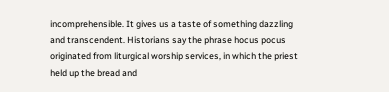incomprehensible. It gives us a taste of something dazzling and transcendent. Historians say the phrase hocus pocus originated from liturgical worship services, in which the priest held up the bread and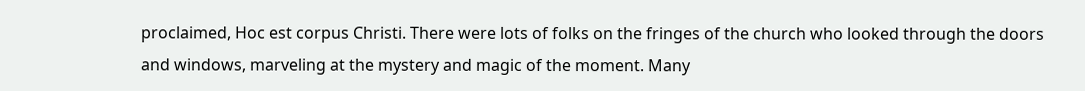proclaimed, Hoc est corpus Christi. There were lots of folks on the fringes of the church who looked through the doors and windows, marveling at the mystery and magic of the moment. Many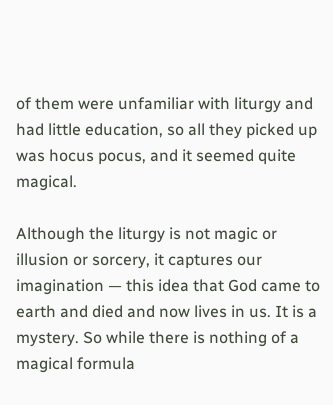of them were unfamiliar with liturgy and had little education, so all they picked up was hocus pocus, and it seemed quite magical.

Although the liturgy is not magic or illusion or sorcery, it captures our imagination — this idea that God came to earth and died and now lives in us. It is a mystery. So while there is nothing of a magical formula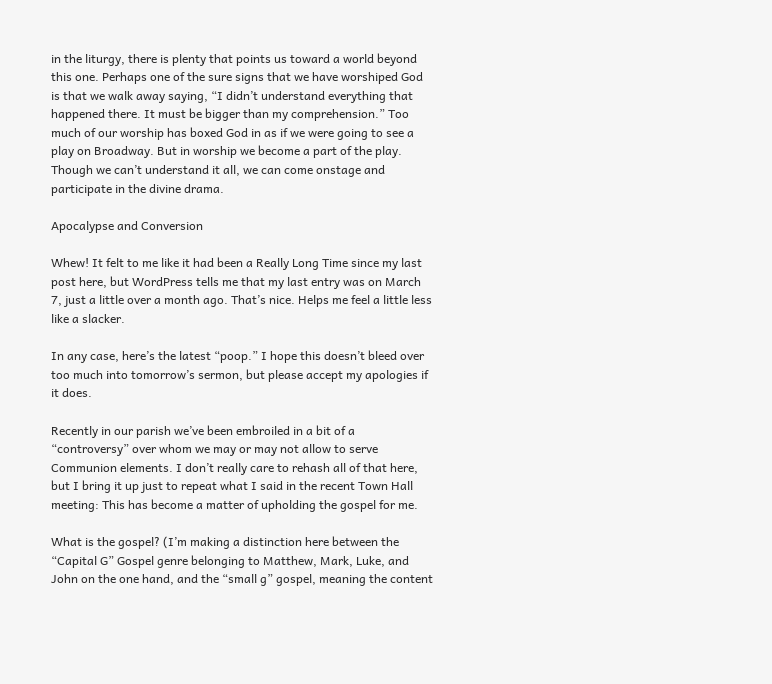in the liturgy, there is plenty that points us toward a world beyond this one. Perhaps one of the sure signs that we have worshiped God is that we walk away saying, “I didn’t understand everything that happened there. It must be bigger than my comprehension.” Too much of our worship has boxed God in as if we were going to see a play on Broadway. But in worship we become a part of the play. Though we can’t understand it all, we can come onstage and participate in the divine drama.

Apocalypse and Conversion

Whew! It felt to me like it had been a Really Long Time since my last post here, but WordPress tells me that my last entry was on March 7, just a little over a month ago. That’s nice. Helps me feel a little less like a slacker.

In any case, here’s the latest “poop.” I hope this doesn’t bleed over too much into tomorrow’s sermon, but please accept my apologies if it does.

Recently in our parish we’ve been embroiled in a bit of a “controversy” over whom we may or may not allow to serve Communion elements. I don’t really care to rehash all of that here, but I bring it up just to repeat what I said in the recent Town Hall meeting: This has become a matter of upholding the gospel for me.

What is the gospel? (I’m making a distinction here between the “Capital G” Gospel genre belonging to Matthew, Mark, Luke, and John on the one hand, and the “small g” gospel, meaning the content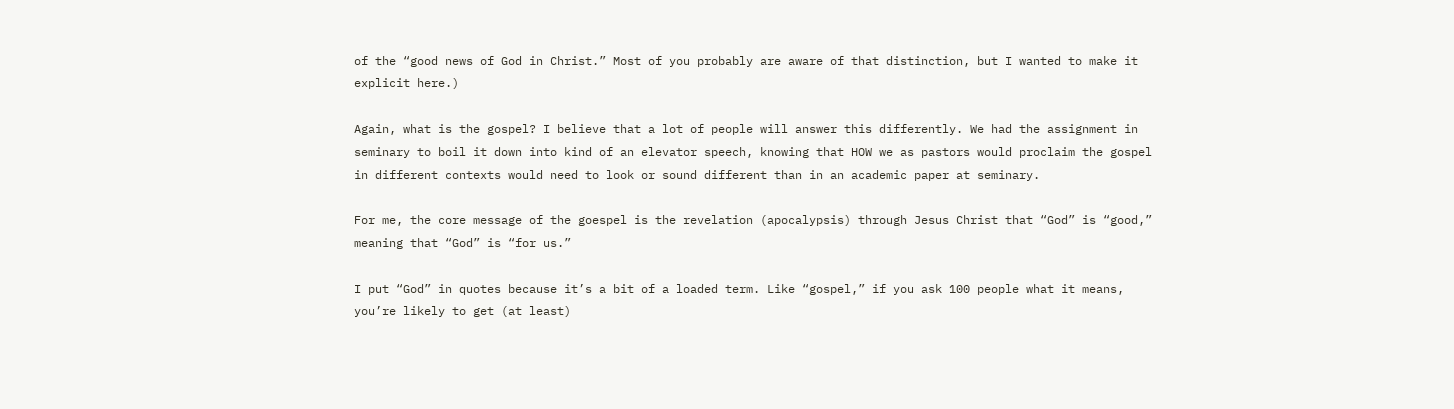of the “good news of God in Christ.” Most of you probably are aware of that distinction, but I wanted to make it explicit here.)

Again, what is the gospel? I believe that a lot of people will answer this differently. We had the assignment in seminary to boil it down into kind of an elevator speech, knowing that HOW we as pastors would proclaim the gospel in different contexts would need to look or sound different than in an academic paper at seminary.

For me, the core message of the goespel is the revelation (apocalypsis) through Jesus Christ that “God” is “good,” meaning that “God” is “for us.”

I put “God” in quotes because it’s a bit of a loaded term. Like “gospel,” if you ask 100 people what it means, you’re likely to get (at least)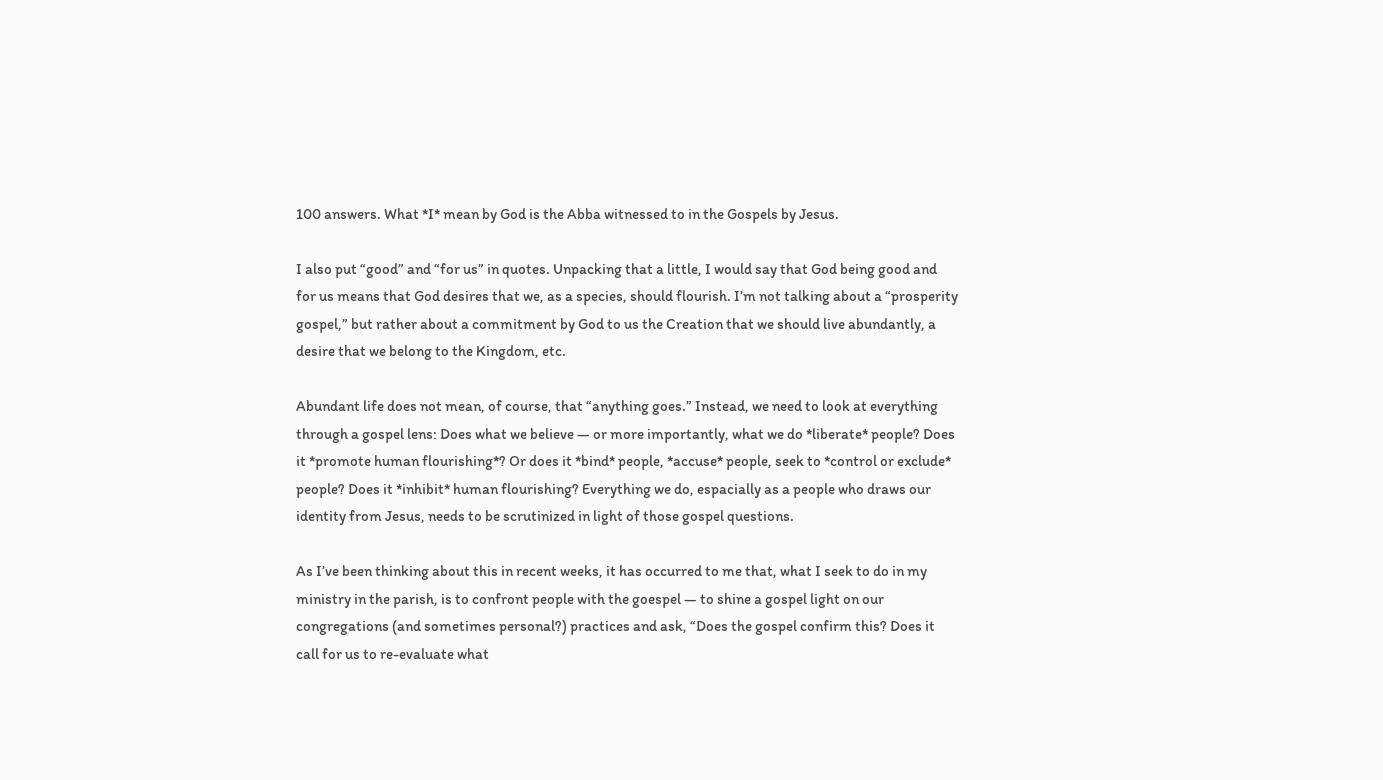100 answers. What *I* mean by God is the Abba witnessed to in the Gospels by Jesus.

I also put “good” and “for us” in quotes. Unpacking that a little, I would say that God being good and for us means that God desires that we, as a species, should flourish. I’m not talking about a “prosperity gospel,” but rather about a commitment by God to us the Creation that we should live abundantly, a desire that we belong to the Kingdom, etc.

Abundant life does not mean, of course, that “anything goes.” Instead, we need to look at everything through a gospel lens: Does what we believe — or more importantly, what we do *liberate* people? Does it *promote human flourishing*? Or does it *bind* people, *accuse* people, seek to *control or exclude* people? Does it *inhibit* human flourishing? Everything we do, espacially as a people who draws our identity from Jesus, needs to be scrutinized in light of those gospel questions.

As I’ve been thinking about this in recent weeks, it has occurred to me that, what I seek to do in my ministry in the parish, is to confront people with the goespel — to shine a gospel light on our congregations (and sometimes personal?) practices and ask, “Does the gospel confirm this? Does it call for us to re-evaluate what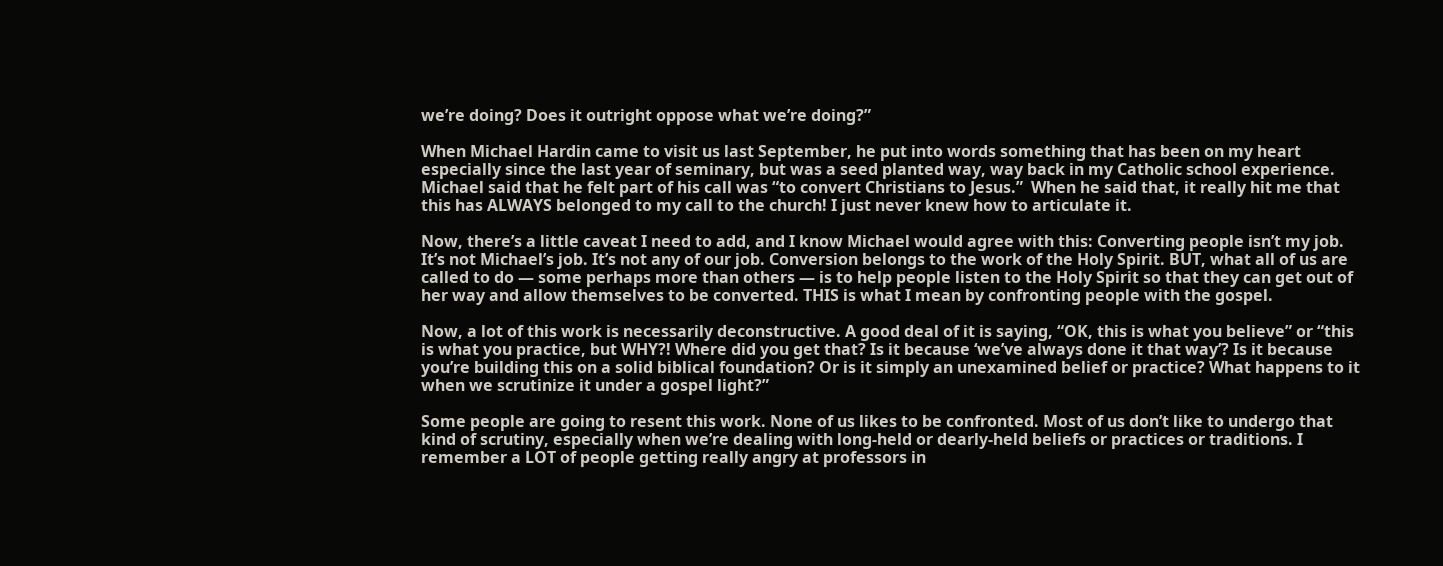we’re doing? Does it outright oppose what we’re doing?”

When Michael Hardin came to visit us last September, he put into words something that has been on my heart especially since the last year of seminary, but was a seed planted way, way back in my Catholic school experience. Michael said that he felt part of his call was “to convert Christians to Jesus.”  When he said that, it really hit me that this has ALWAYS belonged to my call to the church! I just never knew how to articulate it.

Now, there’s a little caveat I need to add, and I know Michael would agree with this: Converting people isn’t my job. It’s not Michael’s job. It’s not any of our job. Conversion belongs to the work of the Holy Spirit. BUT, what all of us are called to do — some perhaps more than others — is to help people listen to the Holy Spirit so that they can get out of her way and allow themselves to be converted. THIS is what I mean by confronting people with the gospel.

Now, a lot of this work is necessarily deconstructive. A good deal of it is saying, “OK, this is what you believe” or “this is what you practice, but WHY?! Where did you get that? Is it because ‘we’ve always done it that way’? Is it because you’re building this on a solid biblical foundation? Or is it simply an unexamined belief or practice? What happens to it when we scrutinize it under a gospel light?”

Some people are going to resent this work. None of us likes to be confronted. Most of us don’t like to undergo that kind of scrutiny, especially when we’re dealing with long-held or dearly-held beliefs or practices or traditions. I remember a LOT of people getting really angry at professors in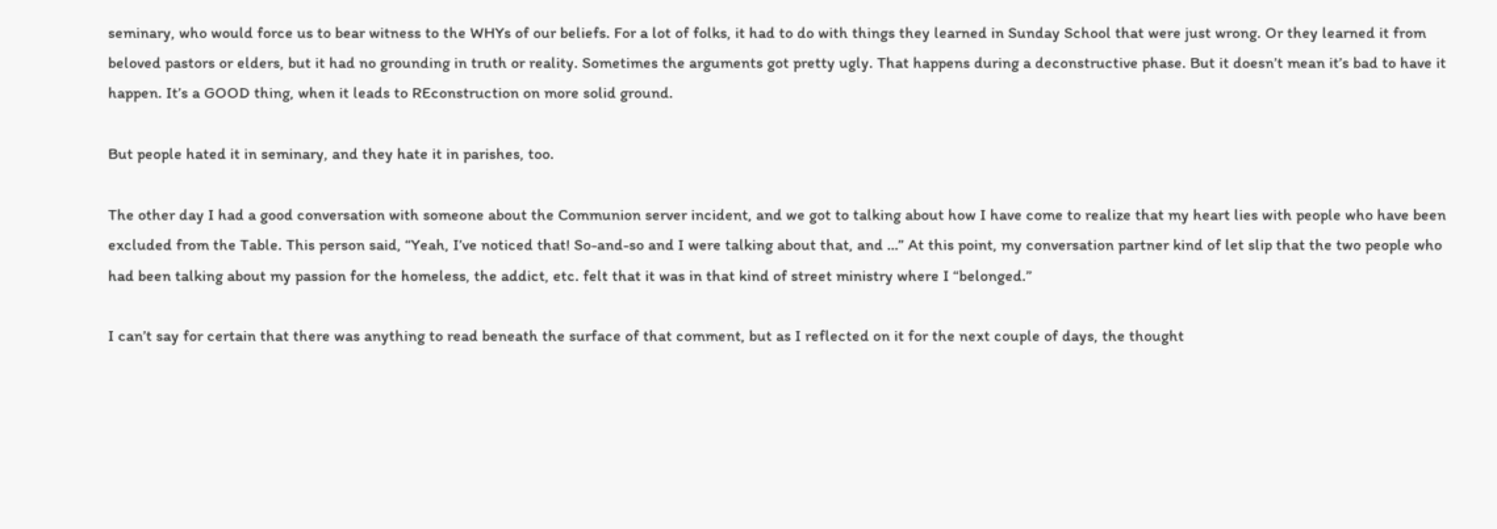seminary, who would force us to bear witness to the WHYs of our beliefs. For a lot of folks, it had to do with things they learned in Sunday School that were just wrong. Or they learned it from beloved pastors or elders, but it had no grounding in truth or reality. Sometimes the arguments got pretty ugly. That happens during a deconstructive phase. But it doesn’t mean it’s bad to have it happen. It’s a GOOD thing, when it leads to REconstruction on more solid ground.

But people hated it in seminary, and they hate it in parishes, too.

The other day I had a good conversation with someone about the Communion server incident, and we got to talking about how I have come to realize that my heart lies with people who have been excluded from the Table. This person said, “Yeah, I’ve noticed that! So-and-so and I were talking about that, and …” At this point, my conversation partner kind of let slip that the two people who had been talking about my passion for the homeless, the addict, etc. felt that it was in that kind of street ministry where I “belonged.”

I can’t say for certain that there was anything to read beneath the surface of that comment, but as I reflected on it for the next couple of days, the thought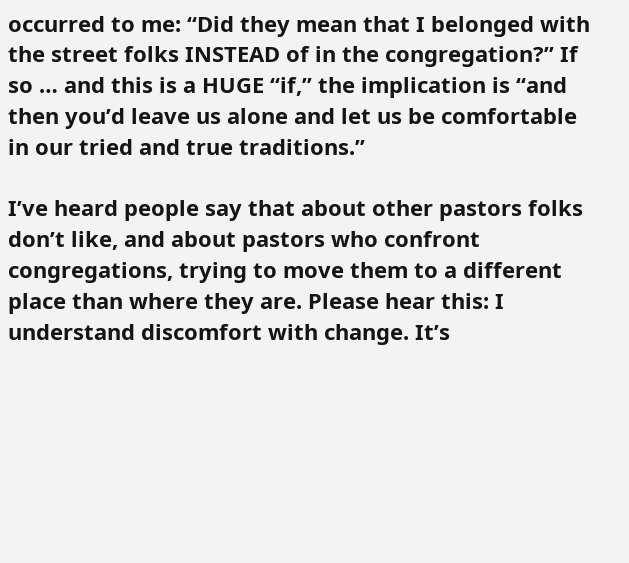occurred to me: “Did they mean that I belonged with the street folks INSTEAD of in the congregation?” If so … and this is a HUGE “if,” the implication is “and then you’d leave us alone and let us be comfortable in our tried and true traditions.”

I’ve heard people say that about other pastors folks don’t like, and about pastors who confront congregations, trying to move them to a different place than where they are. Please hear this: I understand discomfort with change. It’s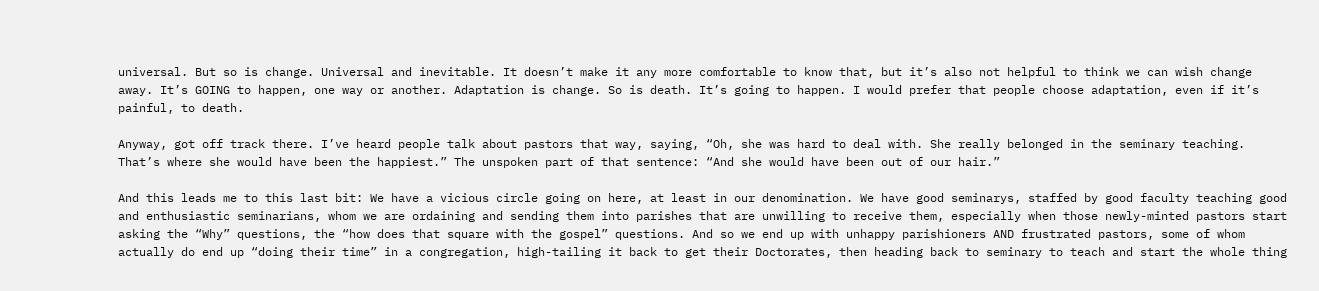universal. But so is change. Universal and inevitable. It doesn’t make it any more comfortable to know that, but it’s also not helpful to think we can wish change away. It’s GOING to happen, one way or another. Adaptation is change. So is death. It’s going to happen. I would prefer that people choose adaptation, even if it’s painful, to death.

Anyway, got off track there. I’ve heard people talk about pastors that way, saying, “Oh, she was hard to deal with. She really belonged in the seminary teaching. That’s where she would have been the happiest.” The unspoken part of that sentence: “And she would have been out of our hair.”

And this leads me to this last bit: We have a vicious circle going on here, at least in our denomination. We have good seminarys, staffed by good faculty teaching good and enthusiastic seminarians, whom we are ordaining and sending them into parishes that are unwilling to receive them, especially when those newly-minted pastors start asking the “Why” questions, the “how does that square with the gospel” questions. And so we end up with unhappy parishioners AND frustrated pastors, some of whom actually do end up “doing their time” in a congregation, high-tailing it back to get their Doctorates, then heading back to seminary to teach and start the whole thing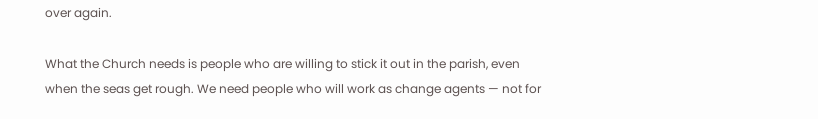over again.

What the Church needs is people who are willing to stick it out in the parish, even when the seas get rough. We need people who will work as change agents — not for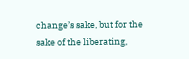change’s sake, but for the sake of the liberating,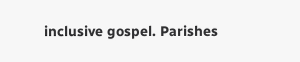inclusive gospel. Parishes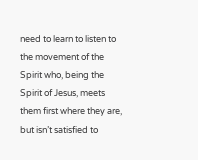need to learn to listen to the movement of the Spirit who, being the Spirit of Jesus, meets them first where they are, but isn’t satisfied to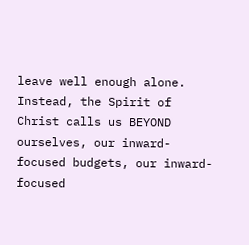leave well enough alone. Instead, the Spirit of Christ calls us BEYOND ourselves, our inward-focused budgets, our inward-focused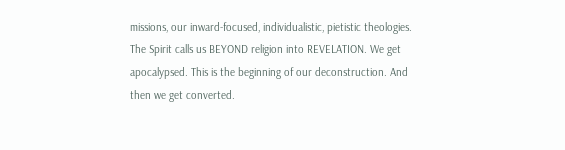missions, our inward-focused, individualistic, pietistic theologies. The Spirit calls us BEYOND religion into REVELATION. We get apocalypsed. This is the beginning of our deconstruction. And then we get converted.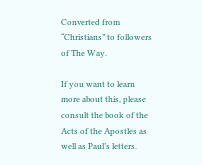Converted from “Christians” to followers of The Way.

If you want to learn more about this, please consult the book of the Acts of the Apostles as well as Paul’s letters.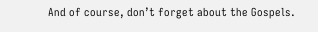And of course, don’t forget about the Gospels.